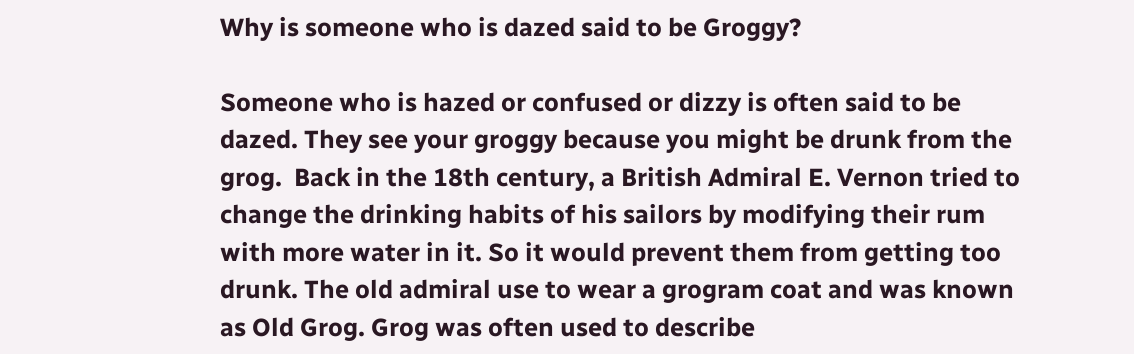Why is someone who is dazed said to be Groggy?

Someone who is hazed or confused or dizzy is often said to be dazed. They see your groggy because you might be drunk from the grog.  Back in the 18th century, a British Admiral E. Vernon tried to change the drinking habits of his sailors by modifying their rum with more water in it. So it would prevent them from getting too drunk. The old admiral use to wear a grogram coat and was known as Old Grog. Grog was often used to describe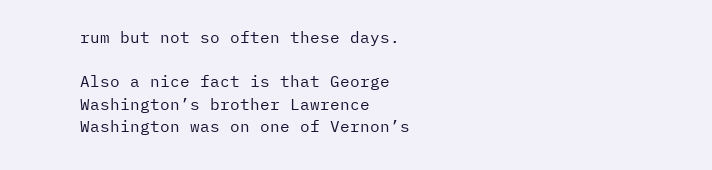rum but not so often these days.

Also a nice fact is that George Washington’s brother Lawrence Washington was on one of Vernon’s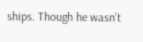ships. Though he wasn’t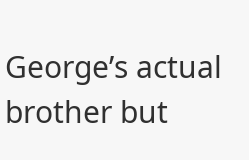George’s actual brother but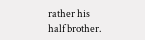rather his half brother.